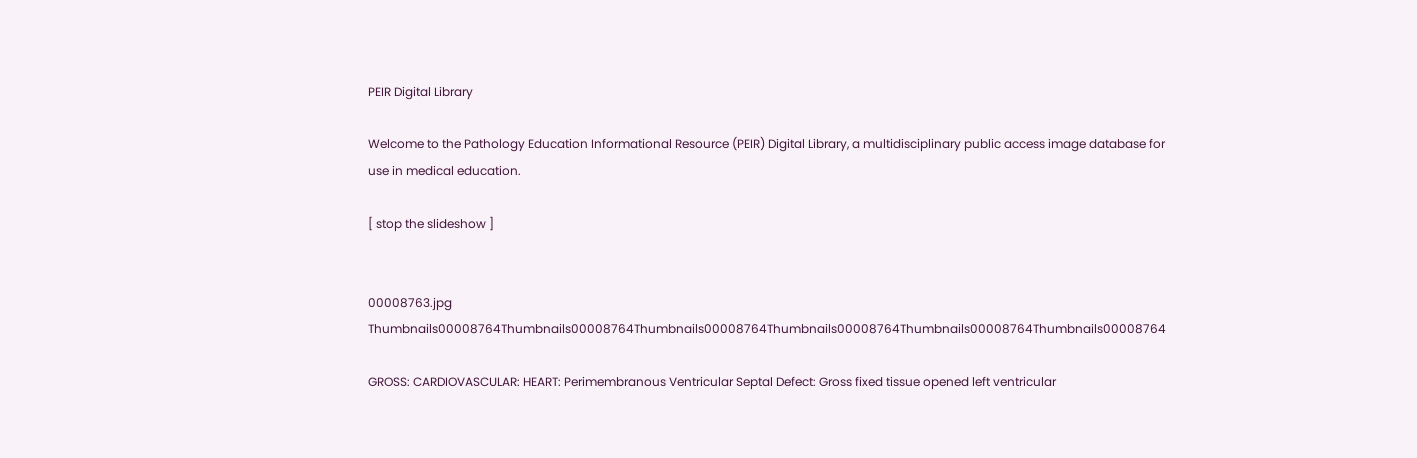PEIR Digital Library

Welcome to the Pathology Education Informational Resource (PEIR) Digital Library, a multidisciplinary public access image database for use in medical education.

[ stop the slideshow ]


00008763.jpg Thumbnails00008764Thumbnails00008764Thumbnails00008764Thumbnails00008764Thumbnails00008764Thumbnails00008764

GROSS: CARDIOVASCULAR: HEART: Perimembranous Ventricular Septal Defect: Gross fixed tissue opened left ventricular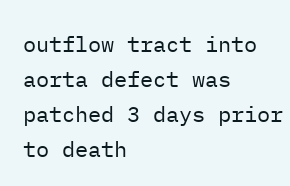outflow tract into aorta defect was patched 3 days prior to death